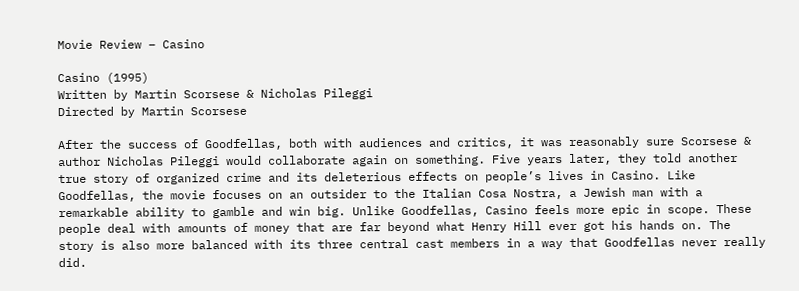Movie Review – Casino

Casino (1995)
Written by Martin Scorsese & Nicholas Pileggi
Directed by Martin Scorsese

After the success of Goodfellas, both with audiences and critics, it was reasonably sure Scorsese & author Nicholas Pileggi would collaborate again on something. Five years later, they told another true story of organized crime and its deleterious effects on people’s lives in Casino. Like Goodfellas, the movie focuses on an outsider to the Italian Cosa Nostra, a Jewish man with a remarkable ability to gamble and win big. Unlike Goodfellas, Casino feels more epic in scope. These people deal with amounts of money that are far beyond what Henry Hill ever got his hands on. The story is also more balanced with its three central cast members in a way that Goodfellas never really did.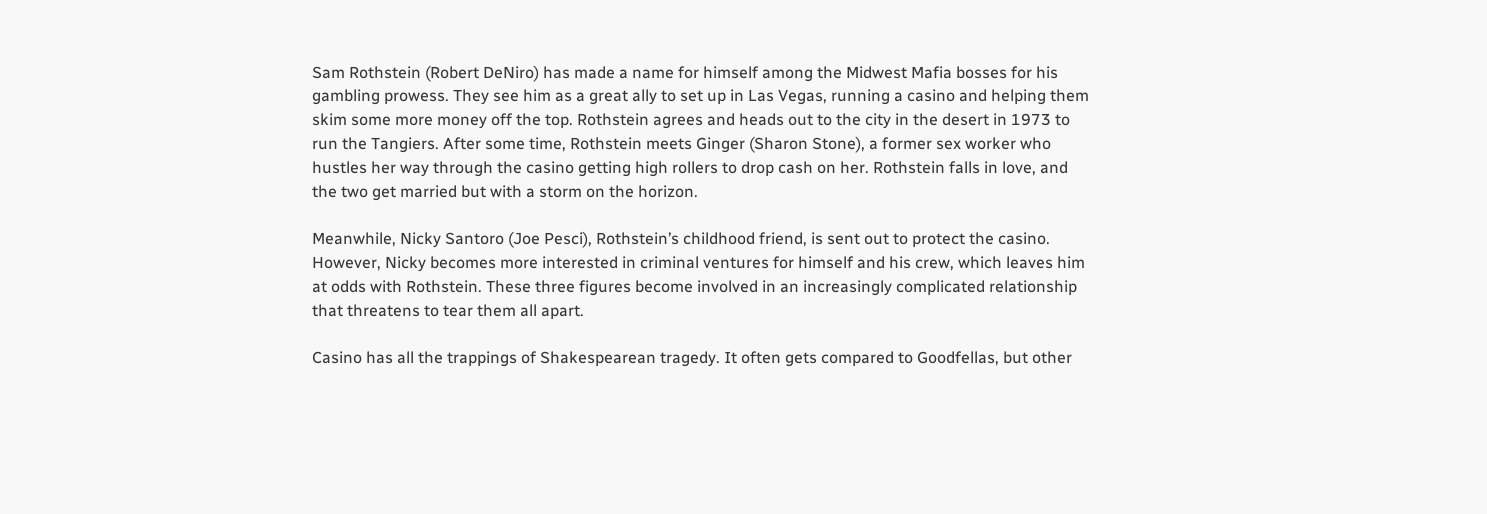Sam Rothstein (Robert DeNiro) has made a name for himself among the Midwest Mafia bosses for his gambling prowess. They see him as a great ally to set up in Las Vegas, running a casino and helping them skim some more money off the top. Rothstein agrees and heads out to the city in the desert in 1973 to run the Tangiers. After some time, Rothstein meets Ginger (Sharon Stone), a former sex worker who hustles her way through the casino getting high rollers to drop cash on her. Rothstein falls in love, and the two get married but with a storm on the horizon.

Meanwhile, Nicky Santoro (Joe Pesci), Rothstein’s childhood friend, is sent out to protect the casino. However, Nicky becomes more interested in criminal ventures for himself and his crew, which leaves him at odds with Rothstein. These three figures become involved in an increasingly complicated relationship that threatens to tear them all apart.

Casino has all the trappings of Shakespearean tragedy. It often gets compared to Goodfellas, but other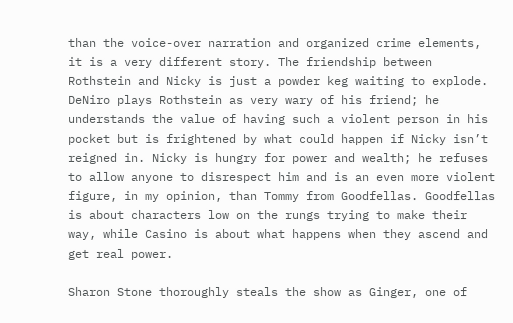than the voice-over narration and organized crime elements, it is a very different story. The friendship between Rothstein and Nicky is just a powder keg waiting to explode. DeNiro plays Rothstein as very wary of his friend; he understands the value of having such a violent person in his pocket but is frightened by what could happen if Nicky isn’t reigned in. Nicky is hungry for power and wealth; he refuses to allow anyone to disrespect him and is an even more violent figure, in my opinion, than Tommy from Goodfellas. Goodfellas is about characters low on the rungs trying to make their way, while Casino is about what happens when they ascend and get real power.

Sharon Stone thoroughly steals the show as Ginger, one of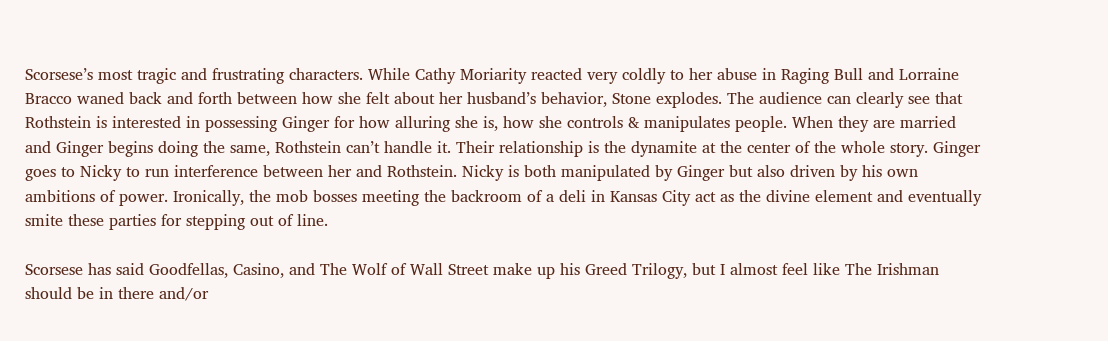Scorsese’s most tragic and frustrating characters. While Cathy Moriarity reacted very coldly to her abuse in Raging Bull and Lorraine Bracco waned back and forth between how she felt about her husband’s behavior, Stone explodes. The audience can clearly see that Rothstein is interested in possessing Ginger for how alluring she is, how she controls & manipulates people. When they are married and Ginger begins doing the same, Rothstein can’t handle it. Their relationship is the dynamite at the center of the whole story. Ginger goes to Nicky to run interference between her and Rothstein. Nicky is both manipulated by Ginger but also driven by his own ambitions of power. Ironically, the mob bosses meeting the backroom of a deli in Kansas City act as the divine element and eventually smite these parties for stepping out of line.

Scorsese has said Goodfellas, Casino, and The Wolf of Wall Street make up his Greed Trilogy, but I almost feel like The Irishman should be in there and/or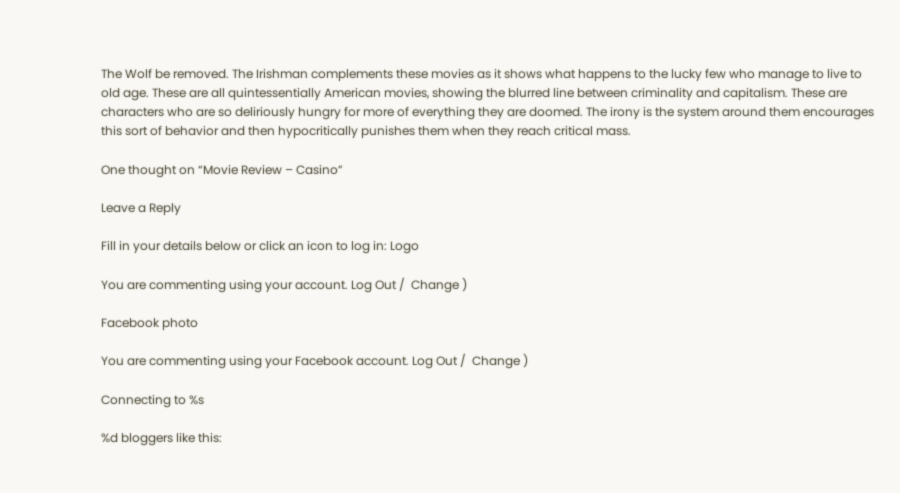The Wolf be removed. The Irishman complements these movies as it shows what happens to the lucky few who manage to live to old age. These are all quintessentially American movies, showing the blurred line between criminality and capitalism. These are characters who are so deliriously hungry for more of everything they are doomed. The irony is the system around them encourages this sort of behavior and then hypocritically punishes them when they reach critical mass.

One thought on “Movie Review – Casino”

Leave a Reply

Fill in your details below or click an icon to log in: Logo

You are commenting using your account. Log Out /  Change )

Facebook photo

You are commenting using your Facebook account. Log Out /  Change )

Connecting to %s

%d bloggers like this: